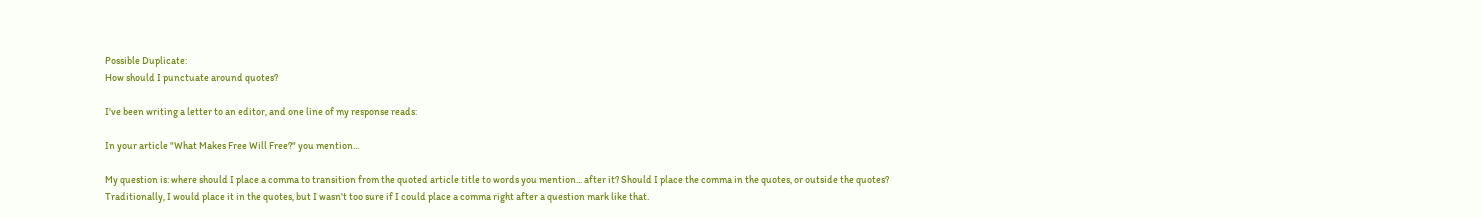Possible Duplicate:
How should I punctuate around quotes?

I've been writing a letter to an editor, and one line of my response reads:

In your article "What Makes Free Will Free?" you mention...

My question is: where should I place a comma to transition from the quoted article title to words you mention... after it? Should I place the comma in the quotes, or outside the quotes? Traditionally, I would place it in the quotes, but I wasn't too sure if I could place a comma right after a question mark like that.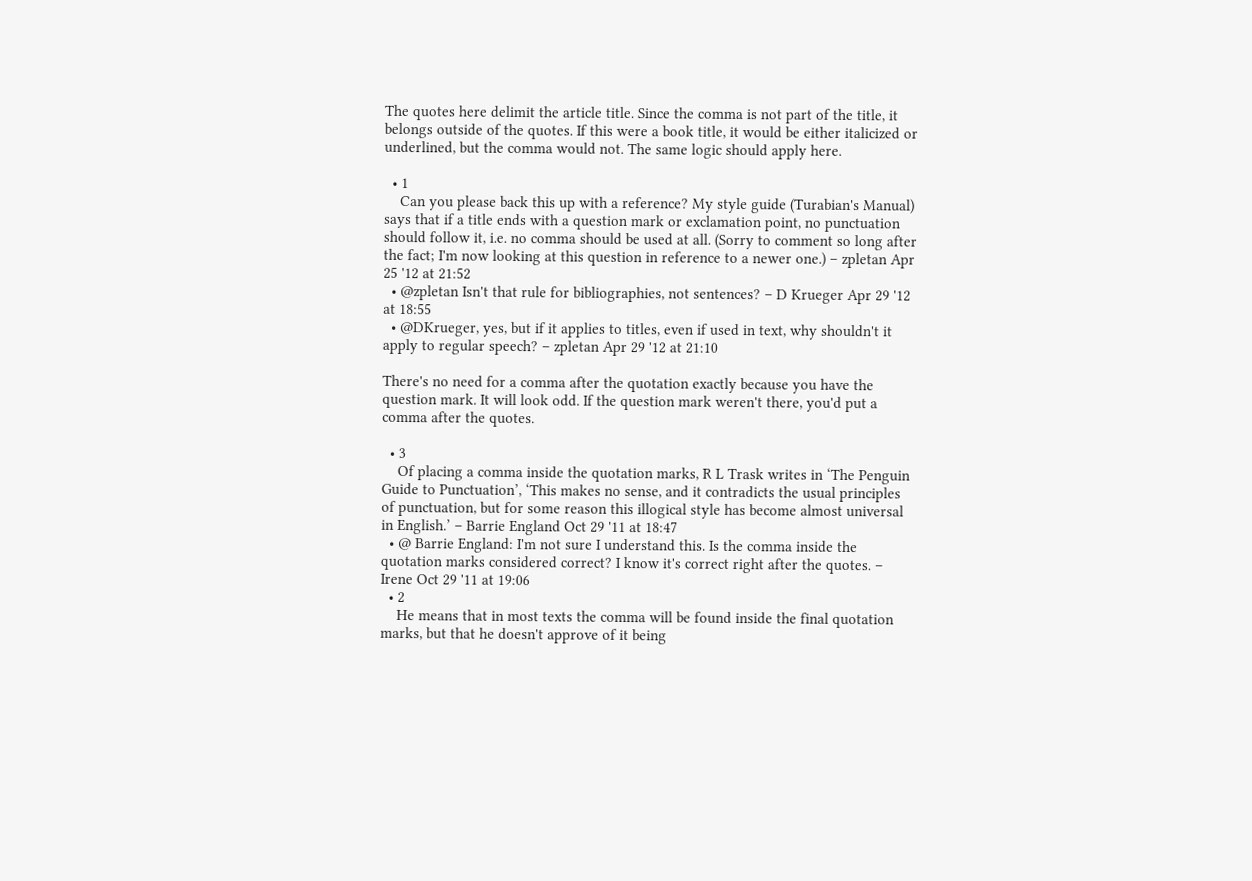The quotes here delimit the article title. Since the comma is not part of the title, it belongs outside of the quotes. If this were a book title, it would be either italicized or underlined, but the comma would not. The same logic should apply here.

  • 1
    Can you please back this up with a reference? My style guide (Turabian's Manual) says that if a title ends with a question mark or exclamation point, no punctuation should follow it, i.e. no comma should be used at all. (Sorry to comment so long after the fact; I'm now looking at this question in reference to a newer one.) – zpletan Apr 25 '12 at 21:52
  • @zpletan Isn't that rule for bibliographies, not sentences? – D Krueger Apr 29 '12 at 18:55
  • @DKrueger, yes, but if it applies to titles, even if used in text, why shouldn't it apply to regular speech? – zpletan Apr 29 '12 at 21:10

There's no need for a comma after the quotation exactly because you have the question mark. It will look odd. If the question mark weren't there, you'd put a comma after the quotes.

  • 3
    Of placing a comma inside the quotation marks, R L Trask writes in ‘The Penguin Guide to Punctuation’, ‘This makes no sense, and it contradicts the usual principles of punctuation, but for some reason this illogical style has become almost universal in English.’ – Barrie England Oct 29 '11 at 18:47
  • @ Barrie England: I'm not sure I understand this. Is the comma inside the quotation marks considered correct? I know it's correct right after the quotes. – Irene Oct 29 '11 at 19:06
  • 2
    He means that in most texts the comma will be found inside the final quotation marks, but that he doesn't approve of it being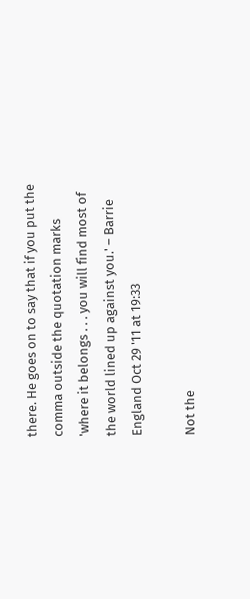there. He goes on to say that if you put the comma outside the quotation marks 'where it belongs . . . you will find most of the world lined up against you.' – Barrie England Oct 29 '11 at 19:33

Not the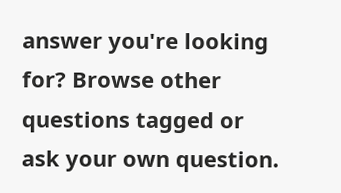answer you're looking for? Browse other questions tagged or ask your own question.